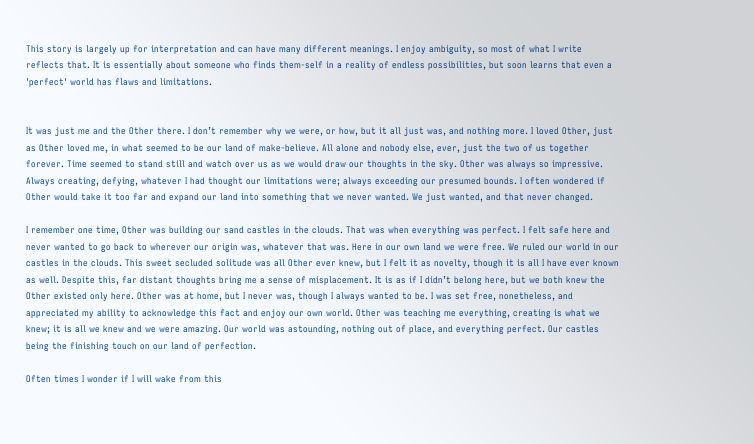This story is largely up for interpretation and can have many different meanings. I enjoy ambiguity, so most of what I write reflects that. It is essentially about someone who finds them-self in a reality of endless possibilities, but soon learns that even a 'perfect' world has flaws and limitations.


It was just me and the Other there. I don’t remember why we were, or how, but it all just was, and nothing more. I loved Other, just as Other loved me, in what seemed to be our land of make-believe. All alone and nobody else, ever, just the two of us together forever. Time seemed to stand still and watch over us as we would draw our thoughts in the sky. Other was always so impressive. Always creating, defying, whatever I had thought our limitations were; always exceeding our presumed bounds. I often wondered if Other would take it too far and expand our land into something that we never wanted. We just wanted, and that never changed.

I remember one time, Other was building our sand castles in the clouds. That was when everything was perfect. I felt safe here and never wanted to go back to wherever our origin was, whatever that was. Here in our own land we were free. We ruled our world in our castles in the clouds. This sweet secluded solitude was all Other ever knew, but I felt it as novelty, though it is all I have ever known as well. Despite this, far distant thoughts bring me a sense of misplacement. It is as if I didn’t belong here, but we both knew the Other existed only here. Other was at home, but I never was, though I always wanted to be. I was set free, nonetheless, and appreciated my ability to acknowledge this fact and enjoy our own world. Other was teaching me everything, creating is what we knew; it is all we knew and we were amazing. Our world was astounding, nothing out of place, and everything perfect. Our castles being the finishing touch on our land of perfection.

Often times I wonder if I will wake from this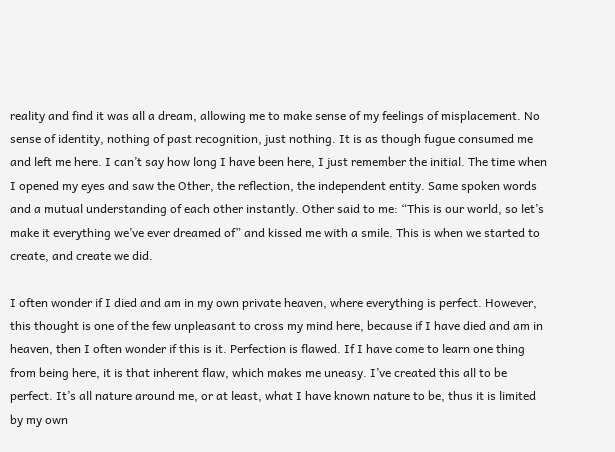reality and find it was all a dream, allowing me to make sense of my feelings of misplacement. No sense of identity, nothing of past recognition, just nothing. It is as though fugue consumed me and left me here. I can’t say how long I have been here, I just remember the initial. The time when I opened my eyes and saw the Other, the reflection, the independent entity. Same spoken words and a mutual understanding of each other instantly. Other said to me: “This is our world, so let’s make it everything we’ve ever dreamed of” and kissed me with a smile. This is when we started to create, and create we did.

I often wonder if I died and am in my own private heaven, where everything is perfect. However, this thought is one of the few unpleasant to cross my mind here, because if I have died and am in heaven, then I often wonder if this is it. Perfection is flawed. If I have come to learn one thing from being here, it is that inherent flaw, which makes me uneasy. I’ve created this all to be perfect. It’s all nature around me, or at least, what I have known nature to be, thus it is limited by my own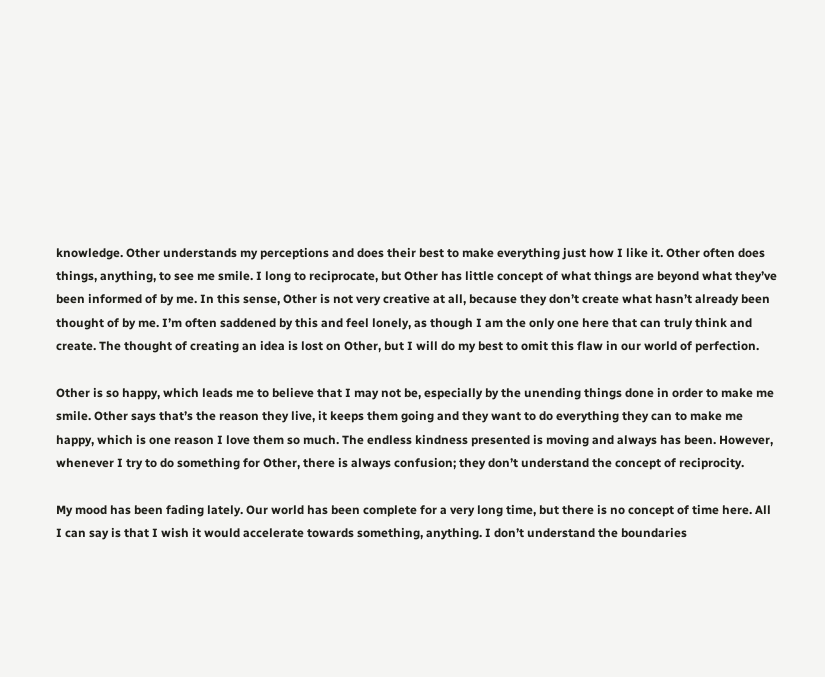knowledge. Other understands my perceptions and does their best to make everything just how I like it. Other often does things, anything, to see me smile. I long to reciprocate, but Other has little concept of what things are beyond what they’ve been informed of by me. In this sense, Other is not very creative at all, because they don’t create what hasn’t already been thought of by me. I’m often saddened by this and feel lonely, as though I am the only one here that can truly think and create. The thought of creating an idea is lost on Other, but I will do my best to omit this flaw in our world of perfection.

Other is so happy, which leads me to believe that I may not be, especially by the unending things done in order to make me smile. Other says that’s the reason they live, it keeps them going and they want to do everything they can to make me happy, which is one reason I love them so much. The endless kindness presented is moving and always has been. However, whenever I try to do something for Other, there is always confusion; they don’t understand the concept of reciprocity.

My mood has been fading lately. Our world has been complete for a very long time, but there is no concept of time here. All I can say is that I wish it would accelerate towards something, anything. I don’t understand the boundaries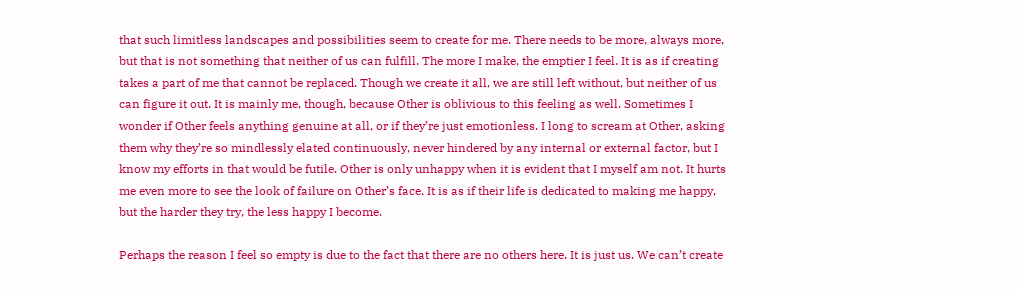that such limitless landscapes and possibilities seem to create for me. There needs to be more, always more, but that is not something that neither of us can fulfill. The more I make, the emptier I feel. It is as if creating takes a part of me that cannot be replaced. Though we create it all, we are still left without, but neither of us can figure it out. It is mainly me, though, because Other is oblivious to this feeling as well. Sometimes I wonder if Other feels anything genuine at all, or if they’re just emotionless. I long to scream at Other, asking them why they’re so mindlessly elated continuously, never hindered by any internal or external factor, but I know my efforts in that would be futile. Other is only unhappy when it is evident that I myself am not. It hurts me even more to see the look of failure on Other’s face. It is as if their life is dedicated to making me happy, but the harder they try, the less happy I become.

Perhaps the reason I feel so empty is due to the fact that there are no others here. It is just us. We can’t create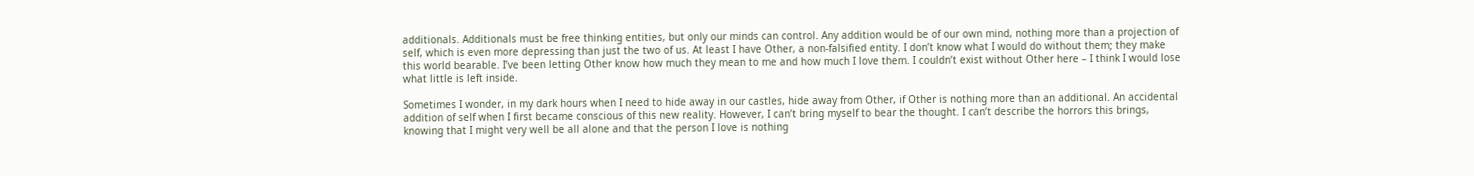additionals. Additionals must be free thinking entities, but only our minds can control. Any addition would be of our own mind, nothing more than a projection of self, which is even more depressing than just the two of us. At least I have Other, a non-falsified entity. I don’t know what I would do without them; they make this world bearable. I’ve been letting Other know how much they mean to me and how much I love them. I couldn’t exist without Other here – I think I would lose what little is left inside.

Sometimes I wonder, in my dark hours when I need to hide away in our castles, hide away from Other, if Other is nothing more than an additional. An accidental addition of self when I first became conscious of this new reality. However, I can’t bring myself to bear the thought. I can’t describe the horrors this brings, knowing that I might very well be all alone and that the person I love is nothing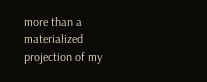more than a materialized projection of my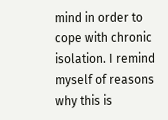mind in order to cope with chronic isolation. I remind myself of reasons why this is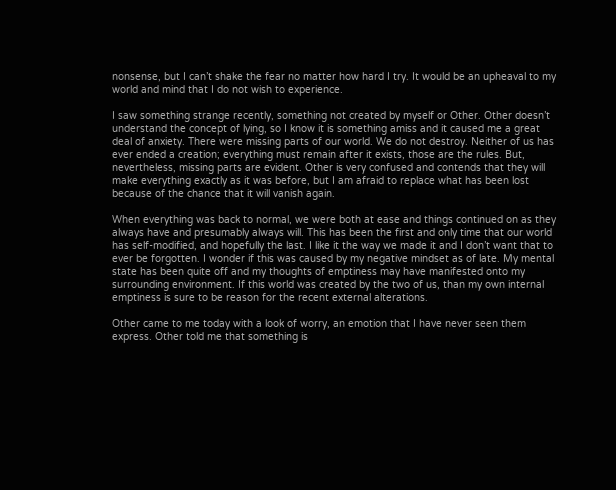nonsense, but I can’t shake the fear no matter how hard I try. It would be an upheaval to my world and mind that I do not wish to experience.

I saw something strange recently, something not created by myself or Other. Other doesn’t understand the concept of lying, so I know it is something amiss and it caused me a great deal of anxiety. There were missing parts of our world. We do not destroy. Neither of us has ever ended a creation; everything must remain after it exists, those are the rules. But, nevertheless, missing parts are evident. Other is very confused and contends that they will make everything exactly as it was before, but I am afraid to replace what has been lost because of the chance that it will vanish again.

When everything was back to normal, we were both at ease and things continued on as they always have and presumably always will. This has been the first and only time that our world has self-modified, and hopefully the last. I like it the way we made it and I don’t want that to ever be forgotten. I wonder if this was caused by my negative mindset as of late. My mental state has been quite off and my thoughts of emptiness may have manifested onto my surrounding environment. If this world was created by the two of us, than my own internal emptiness is sure to be reason for the recent external alterations.

Other came to me today with a look of worry, an emotion that I have never seen them express. Other told me that something is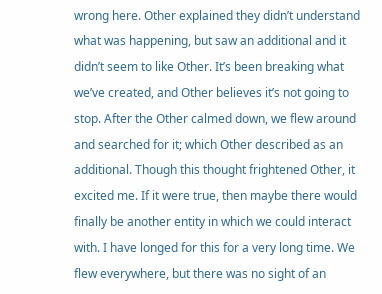wrong here. Other explained they didn’t understand what was happening, but saw an additional and it didn’t seem to like Other. It’s been breaking what we’ve created, and Other believes it’s not going to stop. After the Other calmed down, we flew around and searched for it; which Other described as an additional. Though this thought frightened Other, it excited me. If it were true, then maybe there would finally be another entity in which we could interact with. I have longed for this for a very long time. We flew everywhere, but there was no sight of an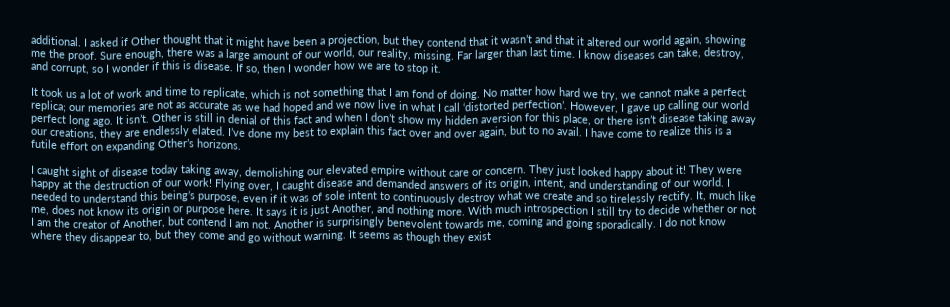additional. I asked if Other thought that it might have been a projection, but they contend that it wasn’t and that it altered our world again, showing me the proof. Sure enough, there was a large amount of our world, our reality, missing. Far larger than last time. I know diseases can take, destroy, and corrupt, so I wonder if this is disease. If so, then I wonder how we are to stop it.

It took us a lot of work and time to replicate, which is not something that I am fond of doing. No matter how hard we try, we cannot make a perfect replica; our memories are not as accurate as we had hoped and we now live in what I call ‘distorted perfection’. However, I gave up calling our world perfect long ago. It isn’t. Other is still in denial of this fact and when I don’t show my hidden aversion for this place, or there isn’t disease taking away our creations, they are endlessly elated. I’ve done my best to explain this fact over and over again, but to no avail. I have come to realize this is a futile effort on expanding Other’s horizons.

I caught sight of disease today taking away, demolishing our elevated empire without care or concern. They just looked happy about it! They were happy at the destruction of our work! Flying over, I caught disease and demanded answers of its origin, intent, and understanding of our world. I needed to understand this being’s purpose, even if it was of sole intent to continuously destroy what we create and so tirelessly rectify. It, much like me, does not know its origin or purpose here. It says it is just Another, and nothing more. With much introspection I still try to decide whether or not I am the creator of Another, but contend I am not. Another is surprisingly benevolent towards me, coming and going sporadically. I do not know where they disappear to, but they come and go without warning. It seems as though they exist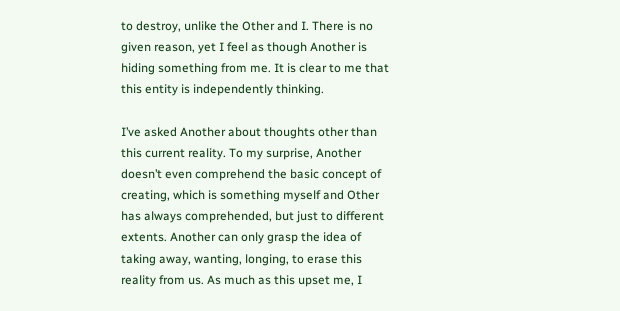to destroy, unlike the Other and I. There is no given reason, yet I feel as though Another is hiding something from me. It is clear to me that this entity is independently thinking.

I’ve asked Another about thoughts other than this current reality. To my surprise, Another doesn’t even comprehend the basic concept of creating, which is something myself and Other has always comprehended, but just to different extents. Another can only grasp the idea of taking away, wanting, longing, to erase this reality from us. As much as this upset me, I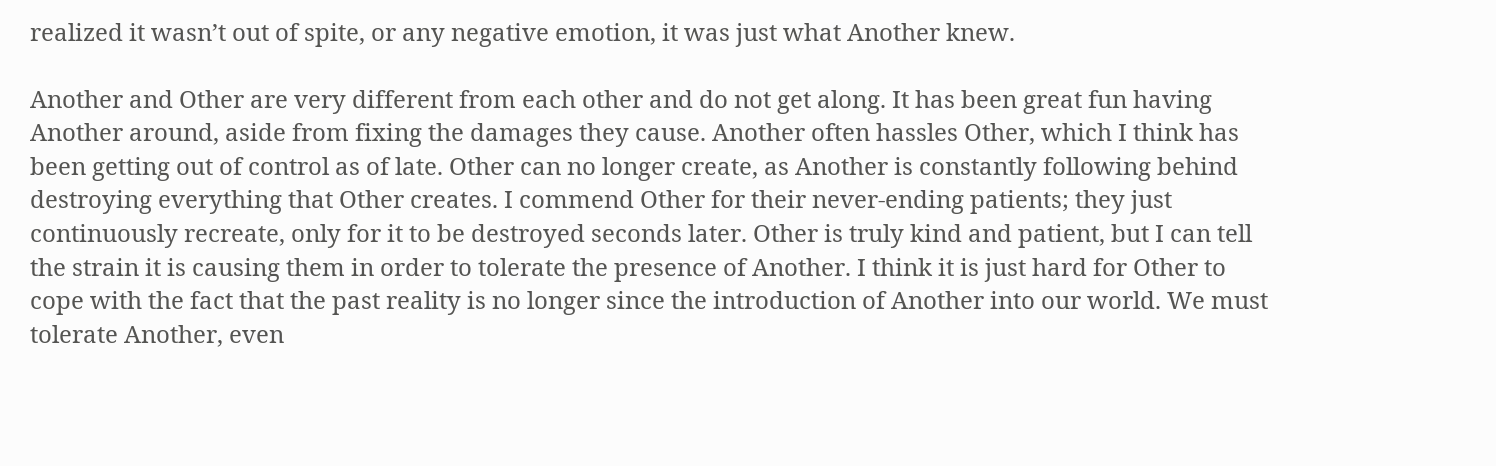realized it wasn’t out of spite, or any negative emotion, it was just what Another knew.

Another and Other are very different from each other and do not get along. It has been great fun having Another around, aside from fixing the damages they cause. Another often hassles Other, which I think has been getting out of control as of late. Other can no longer create, as Another is constantly following behind destroying everything that Other creates. I commend Other for their never-ending patients; they just continuously recreate, only for it to be destroyed seconds later. Other is truly kind and patient, but I can tell the strain it is causing them in order to tolerate the presence of Another. I think it is just hard for Other to cope with the fact that the past reality is no longer since the introduction of Another into our world. We must tolerate Another, even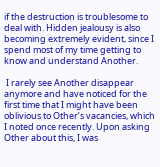if the destruction is troublesome to deal with. Hidden jealousy is also becoming extremely evident, since I spend most of my time getting to know and understand Another.

 I rarely see Another disappear anymore and have noticed for the first time that I might have been oblivious to Other’s vacancies, which I noted once recently. Upon asking Other about this, I was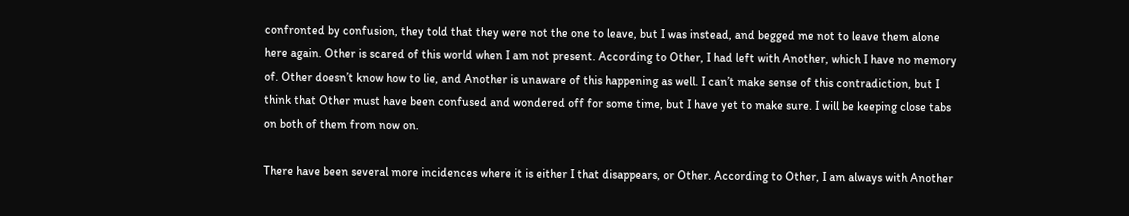confronted by confusion, they told that they were not the one to leave, but I was instead, and begged me not to leave them alone here again. Other is scared of this world when I am not present. According to Other, I had left with Another, which I have no memory of. Other doesn’t know how to lie, and Another is unaware of this happening as well. I can’t make sense of this contradiction, but I think that Other must have been confused and wondered off for some time, but I have yet to make sure. I will be keeping close tabs on both of them from now on.

There have been several more incidences where it is either I that disappears, or Other. According to Other, I am always with Another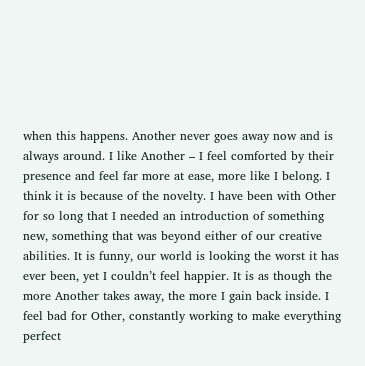when this happens. Another never goes away now and is always around. I like Another – I feel comforted by their presence and feel far more at ease, more like I belong. I think it is because of the novelty. I have been with Other for so long that I needed an introduction of something new, something that was beyond either of our creative abilities. It is funny, our world is looking the worst it has ever been, yet I couldn’t feel happier. It is as though the more Another takes away, the more I gain back inside. I feel bad for Other, constantly working to make everything perfect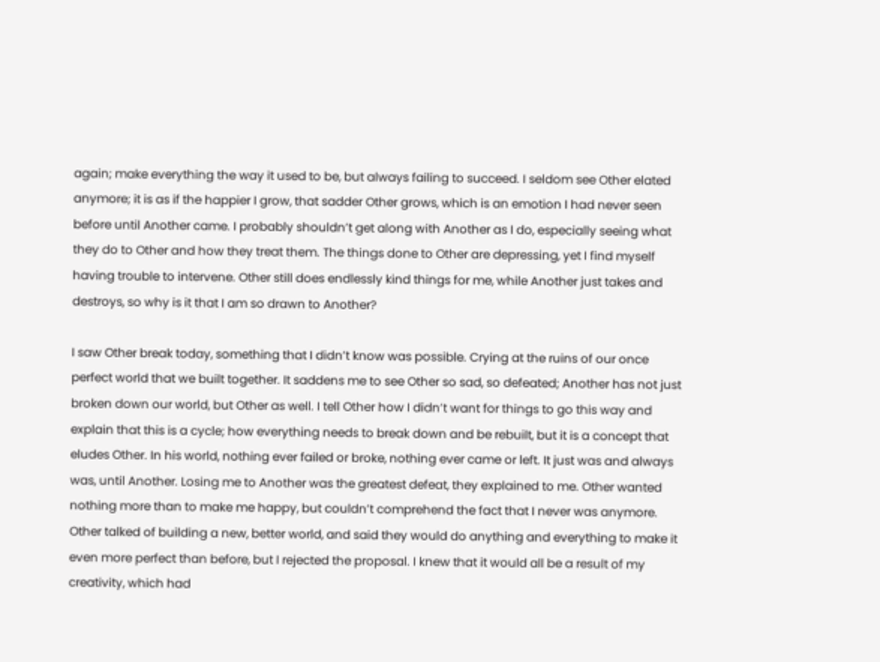again; make everything the way it used to be, but always failing to succeed. I seldom see Other elated anymore; it is as if the happier I grow, that sadder Other grows, which is an emotion I had never seen before until Another came. I probably shouldn’t get along with Another as I do, especially seeing what they do to Other and how they treat them. The things done to Other are depressing, yet I find myself having trouble to intervene. Other still does endlessly kind things for me, while Another just takes and destroys, so why is it that I am so drawn to Another?

I saw Other break today, something that I didn’t know was possible. Crying at the ruins of our once perfect world that we built together. It saddens me to see Other so sad, so defeated; Another has not just broken down our world, but Other as well. I tell Other how I didn’t want for things to go this way and explain that this is a cycle; how everything needs to break down and be rebuilt, but it is a concept that eludes Other. In his world, nothing ever failed or broke, nothing ever came or left. It just was and always was, until Another. Losing me to Another was the greatest defeat, they explained to me. Other wanted nothing more than to make me happy, but couldn’t comprehend the fact that I never was anymore. Other talked of building a new, better world, and said they would do anything and everything to make it even more perfect than before, but I rejected the proposal. I knew that it would all be a result of my creativity, which had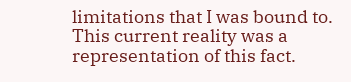limitations that I was bound to. This current reality was a representation of this fact.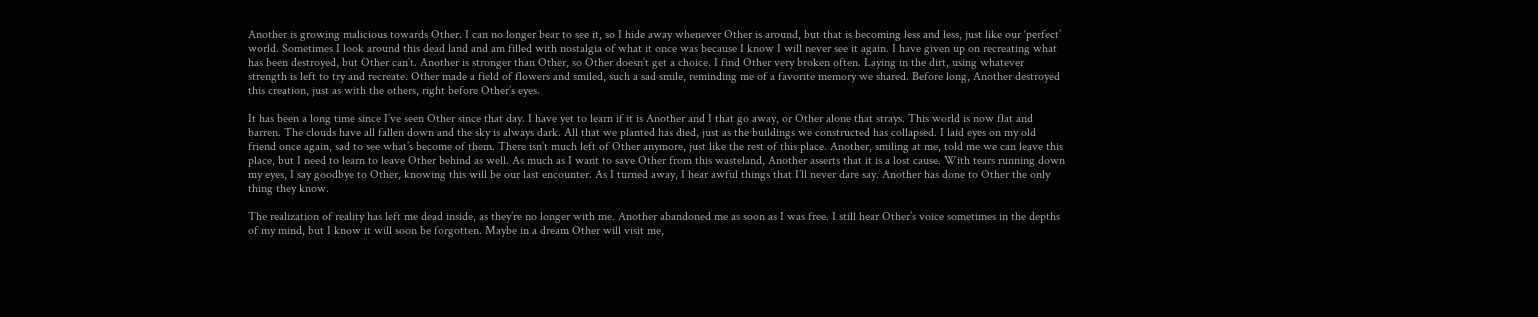Another is growing malicious towards Other. I can no longer bear to see it, so I hide away whenever Other is around, but that is becoming less and less, just like our ‘perfect’ world. Sometimes I look around this dead land and am filled with nostalgia of what it once was because I know I will never see it again. I have given up on recreating what has been destroyed, but Other can’t. Another is stronger than Other, so Other doesn’t get a choice. I find Other very broken often. Laying in the dirt, using whatever strength is left to try and recreate. Other made a field of flowers and smiled, such a sad smile, reminding me of a favorite memory we shared. Before long, Another destroyed this creation, just as with the others, right before Other’s eyes.

It has been a long time since I’ve seen Other since that day. I have yet to learn if it is Another and I that go away, or Other alone that strays. This world is now flat and barren. The clouds have all fallen down and the sky is always dark. All that we planted has died, just as the buildings we constructed has collapsed. I laid eyes on my old friend once again, sad to see what’s become of them. There isn’t much left of Other anymore, just like the rest of this place. Another, smiling at me, told me we can leave this place, but I need to learn to leave Other behind as well. As much as I want to save Other from this wasteland, Another asserts that it is a lost cause. With tears running down my eyes, I say goodbye to Other, knowing this will be our last encounter. As I turned away, I hear awful things that I’ll never dare say. Another has done to Other the only thing they know.

The realization of reality has left me dead inside, as they’re no longer with me. Another abandoned me as soon as I was free. I still hear Other’s voice sometimes in the depths of my mind, but I know it will soon be forgotten. Maybe in a dream Other will visit me,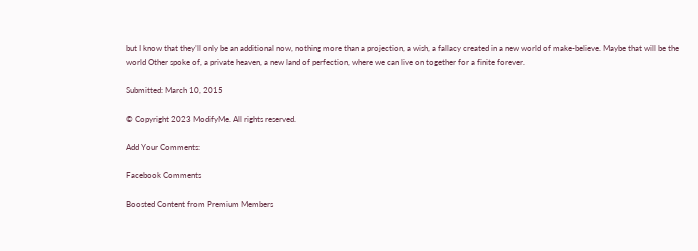but I know that they’ll only be an additional now, nothing more than a projection, a wish, a fallacy created in a new world of make-believe. Maybe that will be the world Other spoke of, a private heaven, a new land of perfection, where we can live on together for a finite forever.

Submitted: March 10, 2015

© Copyright 2023 ModifyMe. All rights reserved.

Add Your Comments:

Facebook Comments

Boosted Content from Premium Members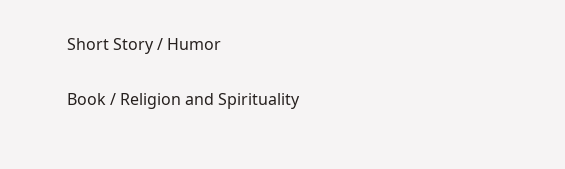Short Story / Humor

Book / Religion and Spirituality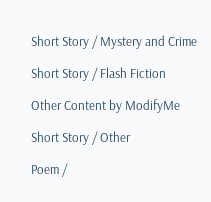Short Story / Mystery and Crime

Short Story / Flash Fiction

Other Content by ModifyMe

Short Story / Other

Poem /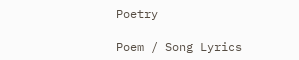Poetry

Poem / Song Lyrics